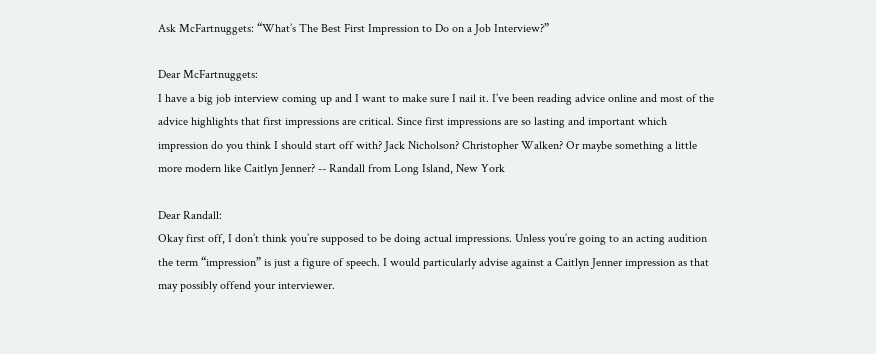Ask McFartnuggets: “What’s The Best First Impression to Do on a Job Interview?”

Dear McFartnuggets:
I have a big job interview coming up and I want to make sure I nail it. I’ve been reading advice online and most of the advice highlights that first impressions are critical. Since first impressions are so lasting and important which impression do you think I should start off with? Jack Nicholson? Christopher Walken? Or maybe something a little more modern like Caitlyn Jenner? -- Randall from Long Island, New York

Dear Randall:
Okay first off, I don’t think you’re supposed to be doing actual impressions. Unless you’re going to an acting audition the term “impression” is just a figure of speech. I would particularly advise against a Caitlyn Jenner impression as that may possibly offend your interviewer.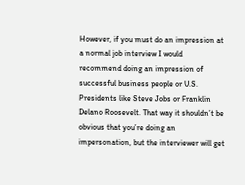However, if you must do an impression at a normal job interview I would recommend doing an impression of successful business people or U.S. Presidents like Steve Jobs or Franklin Delano Roosevelt. That way it shouldn’t be obvious that you’re doing an impersonation, but the interviewer will get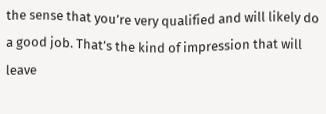the sense that you’re very qualified and will likely do a good job. That’s the kind of impression that will leave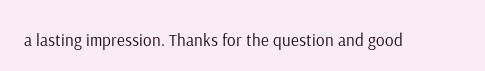a lasting impression. Thanks for the question and good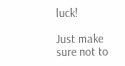luck!

Just make sure not to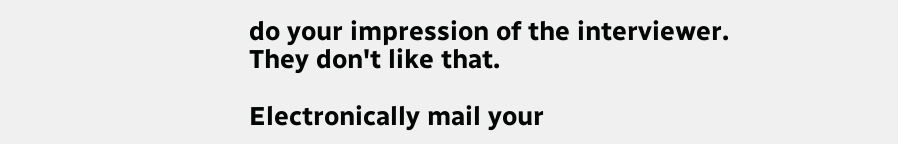do your impression of the interviewer. They don't like that.

Electronically mail your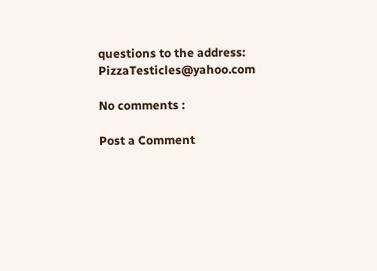questions to the address: PizzaTesticles@yahoo.com

No comments :

Post a Comment